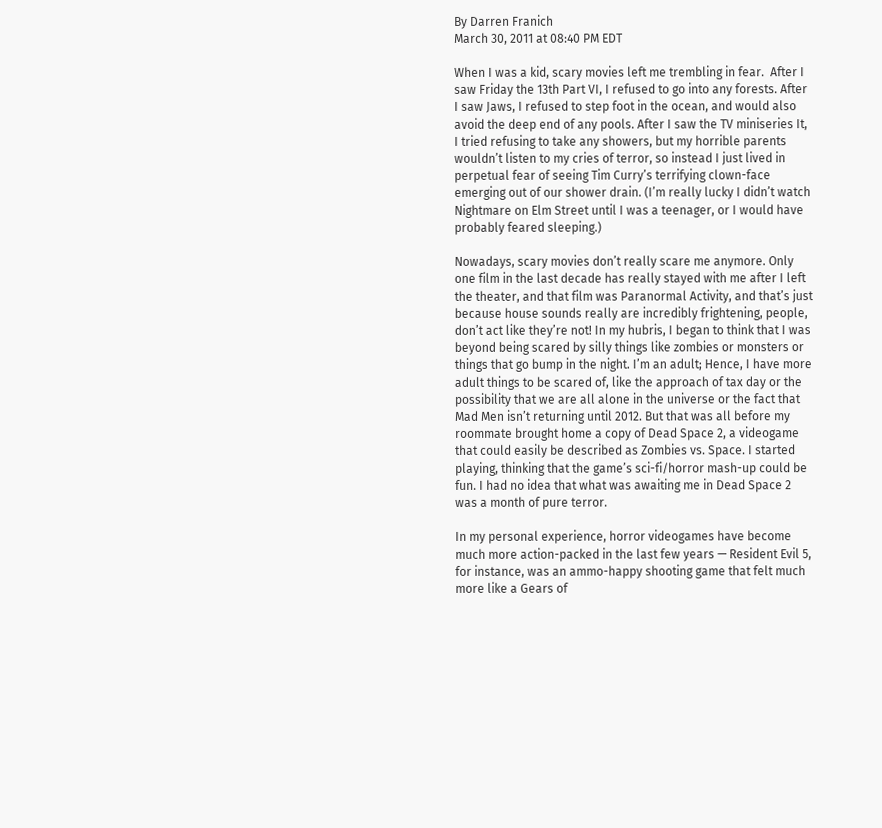By Darren Franich
March 30, 2011 at 08:40 PM EDT

When I was a kid, scary movies left me trembling in fear.  After I saw Friday the 13th Part VI, I refused to go into any forests. After I saw Jaws, I refused to step foot in the ocean, and would also avoid the deep end of any pools. After I saw the TV miniseries It, I tried refusing to take any showers, but my horrible parents wouldn’t listen to my cries of terror, so instead I just lived in perpetual fear of seeing Tim Curry’s terrifying clown-face emerging out of our shower drain. (I’m really lucky I didn’t watch Nightmare on Elm Street until I was a teenager, or I would have probably feared sleeping.)

Nowadays, scary movies don’t really scare me anymore. Only one film in the last decade has really stayed with me after I left the theater, and that film was Paranormal Activity, and that’s just because house sounds really are incredibly frightening, people, don’t act like they’re not! In my hubris, I began to think that I was beyond being scared by silly things like zombies or monsters or things that go bump in the night. I’m an adult; Hence, I have more adult things to be scared of, like the approach of tax day or the possibility that we are all alone in the universe or the fact that Mad Men isn’t returning until 2012. But that was all before my roommate brought home a copy of Dead Space 2, a videogame that could easily be described as Zombies vs. Space. I started playing, thinking that the game’s sci-fi/horror mash-up could be fun. I had no idea that what was awaiting me in Dead Space 2 was a month of pure terror.

In my personal experience, horror videogames have become much more action-packed in the last few years — Resident Evil 5, for instance, was an ammo-happy shooting game that felt much more like a Gears of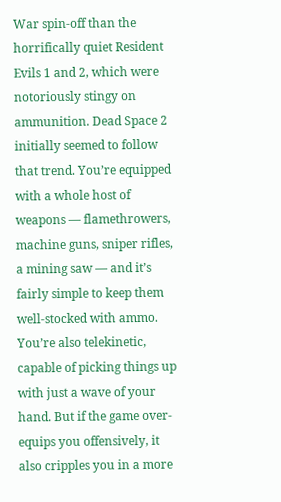War spin-off than the horrifically quiet Resident Evils 1 and 2, which were notoriously stingy on ammunition. Dead Space 2 initially seemed to follow that trend. You’re equipped with a whole host of weapons — flamethrowers, machine guns, sniper rifles, a mining saw — and it’s fairly simple to keep them well-stocked with ammo. You’re also telekinetic, capable of picking things up with just a wave of your hand. But if the game over-equips you offensively, it also cripples you in a more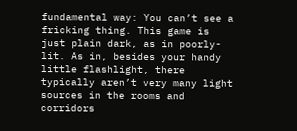fundamental way: You can’t see a fricking thing. This game is just plain dark, as in poorly-lit. As in, besides your handy little flashlight, there typically aren’t very many light sources in the rooms and corridors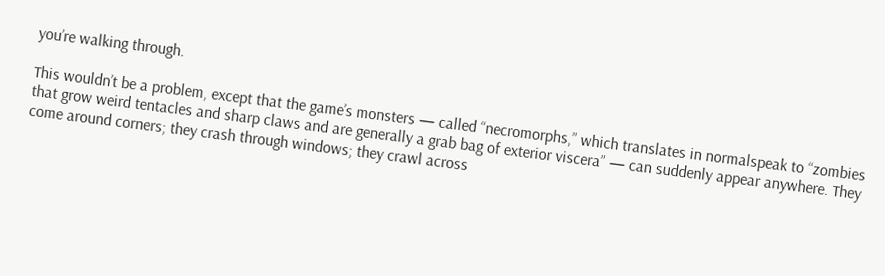you’re walking through.

This wouldn’t be a problem, except that the game’s monsters — called “necromorphs,” which translates in normalspeak to “zombies that grow weird tentacles and sharp claws and are generally a grab bag of exterior viscera” — can suddenly appear anywhere. They come around corners; they crash through windows; they crawl across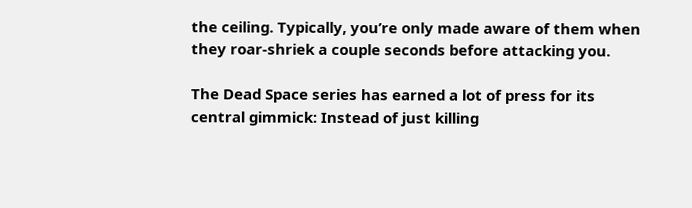the ceiling. Typically, you’re only made aware of them when they roar-shriek a couple seconds before attacking you.

The Dead Space series has earned a lot of press for its central gimmick: Instead of just killing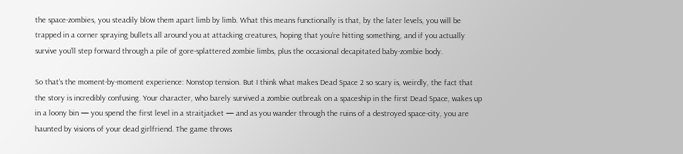the space-zombies, you steadily blow them apart limb by limb. What this means functionally is that, by the later levels, you will be trapped in a corner spraying bullets all around you at attacking creatures, hoping that you’re hitting something, and if you actually survive you’ll step forward through a pile of gore-splattered zombie limbs, plus the occasional decapitated baby-zombie body.

So that’s the moment-by-moment experience: Nonstop tension. But I think what makes Dead Space 2 so scary is, weirdly, the fact that the story is incredibly confusing. Your character, who barely survived a zombie outbreak on a spaceship in the first Dead Space, wakes up in a loony bin — you spend the first level in a straitjacket — and as you wander through the ruins of a destroyed space-city, you are haunted by visions of your dead girlfriend. The game throws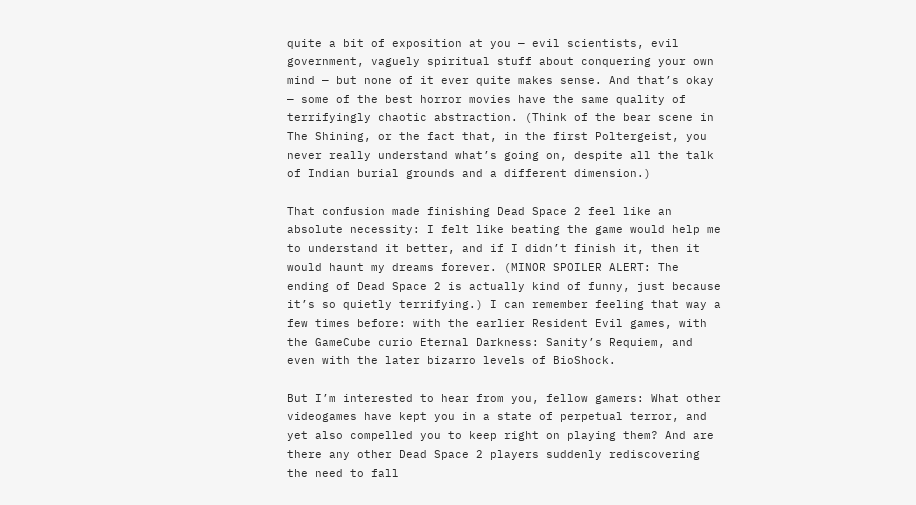quite a bit of exposition at you — evil scientists, evil government, vaguely spiritual stuff about conquering your own mind — but none of it ever quite makes sense. And that’s okay — some of the best horror movies have the same quality of terrifyingly chaotic abstraction. (Think of the bear scene in The Shining, or the fact that, in the first Poltergeist, you never really understand what’s going on, despite all the talk of Indian burial grounds and a different dimension.)

That confusion made finishing Dead Space 2 feel like an absolute necessity: I felt like beating the game would help me to understand it better, and if I didn’t finish it, then it would haunt my dreams forever. (MINOR SPOILER ALERT: The ending of Dead Space 2 is actually kind of funny, just because it’s so quietly terrifying.) I can remember feeling that way a few times before: with the earlier Resident Evil games, with the GameCube curio Eternal Darkness: Sanity’s Requiem, and even with the later bizarro levels of BioShock.

But I’m interested to hear from you, fellow gamers: What other videogames have kept you in a state of perpetual terror, and yet also compelled you to keep right on playing them? And are there any other Dead Space 2 players suddenly rediscovering the need to fall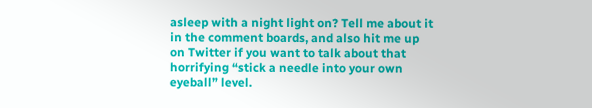asleep with a night light on? Tell me about it in the comment boards, and also hit me up on Twitter if you want to talk about that horrifying “stick a needle into your own eyeball” level.